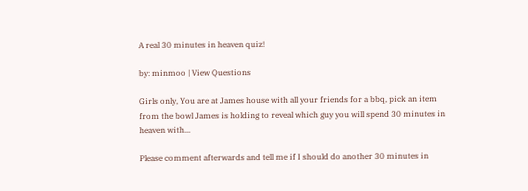A real 30 minutes in heaven quiz!

by: minmoo | View Questions

Girls only, You are at James house with all your friends for a bbq, pick an item from the bowl James is holding to reveal which guy you will spend 30 minutes in heaven with...

Please comment afterwards and tell me if I should do another 30 minutes in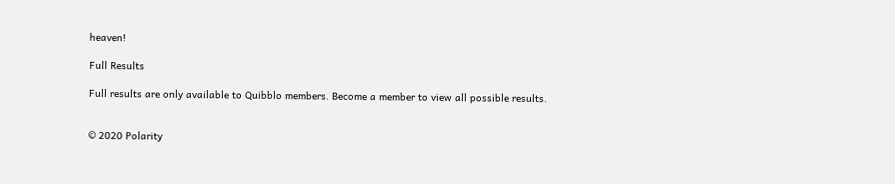heaven!

Full Results

Full results are only available to Quibblo members. Become a member to view all possible results.


© 2020 Polarity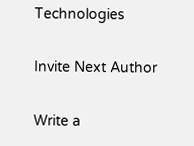Technologies

Invite Next Author

Write a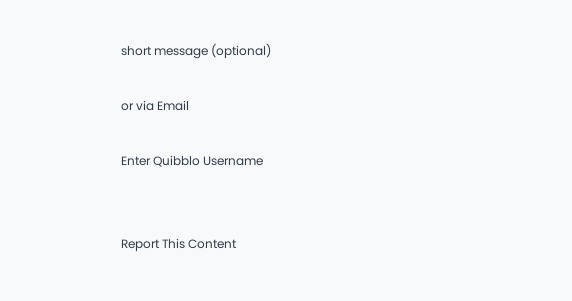short message (optional)

or via Email

Enter Quibblo Username


Report This Content